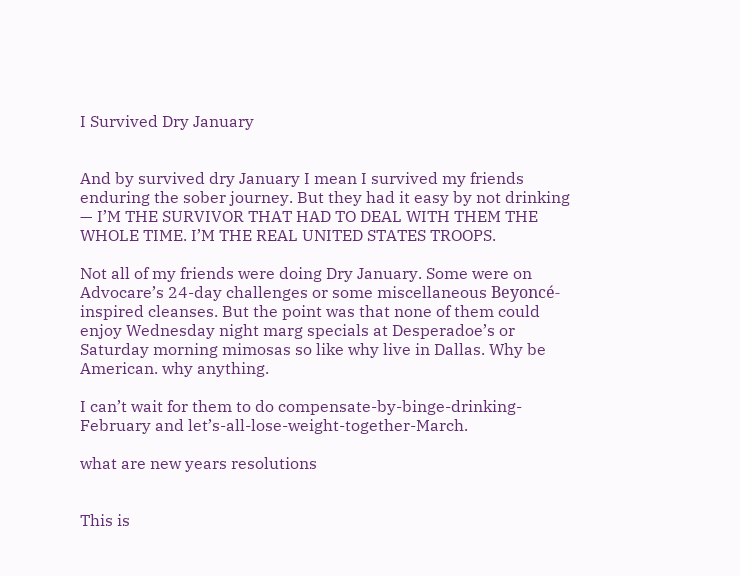I Survived Dry January


And by survived dry January I mean I survived my friends enduring the sober journey. But they had it easy by not drinking — I’M THE SURVIVOR THAT HAD TO DEAL WITH THEM THE WHOLE TIME. I’M THE REAL UNITED STATES TROOPS.

Not all of my friends were doing Dry January. Some were on Advocare’s 24-day challenges or some miscellaneous Beyoncé-inspired cleanses. But the point was that none of them could enjoy Wednesday night marg specials at Desperadoe’s or Saturday morning mimosas so like why live in Dallas. Why be American. why anything.

I can’t wait for them to do compensate-by-binge-drinking-February and let’s-all-lose-weight-together-March.

what are new years resolutions


This is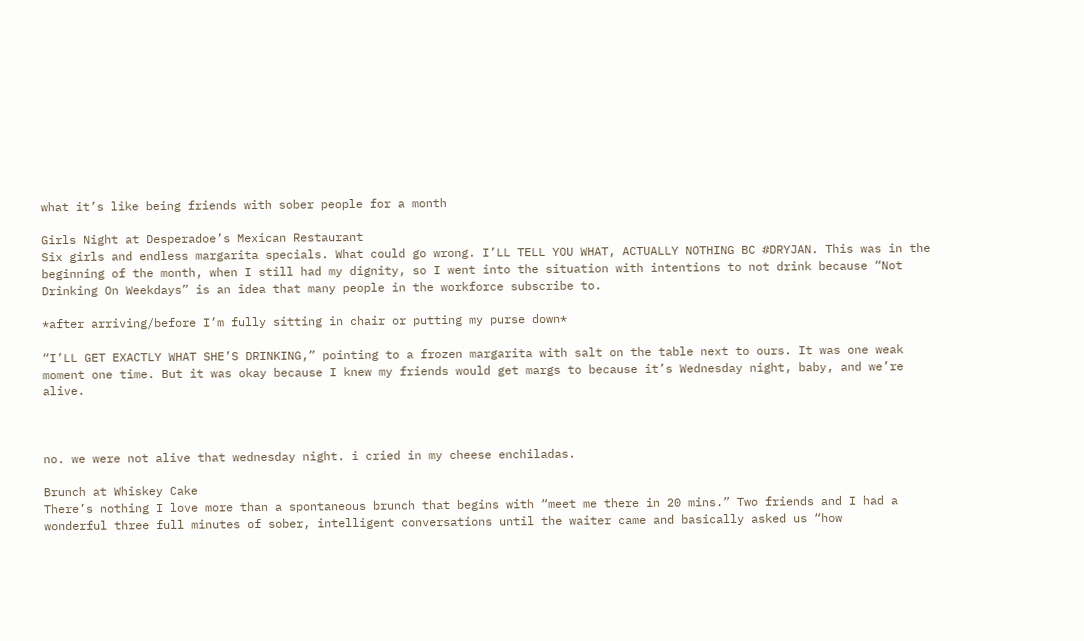what it’s like being friends with sober people for a month

Girls Night at Desperadoe’s Mexican Restaurant
Six girls and endless margarita specials. What could go wrong. I’LL TELL YOU WHAT, ACTUALLY NOTHING BC #DRYJAN. This was in the beginning of the month, when I still had my dignity, so I went into the situation with intentions to not drink because “Not Drinking On Weekdays” is an idea that many people in the workforce subscribe to.

*after arriving/before I’m fully sitting in chair or putting my purse down*

“I’LL GET EXACTLY WHAT SHE’S DRINKING,” pointing to a frozen margarita with salt on the table next to ours. It was one weak moment one time. But it was okay because I knew my friends would get margs to because it’s Wednesday night, baby, and we’re alive.



no. we were not alive that wednesday night. i cried in my cheese enchiladas.

Brunch at Whiskey Cake
There’s nothing I love more than a spontaneous brunch that begins with “meet me there in 20 mins.” Two friends and I had a wonderful three full minutes of sober, intelligent conversations until the waiter came and basically asked us “how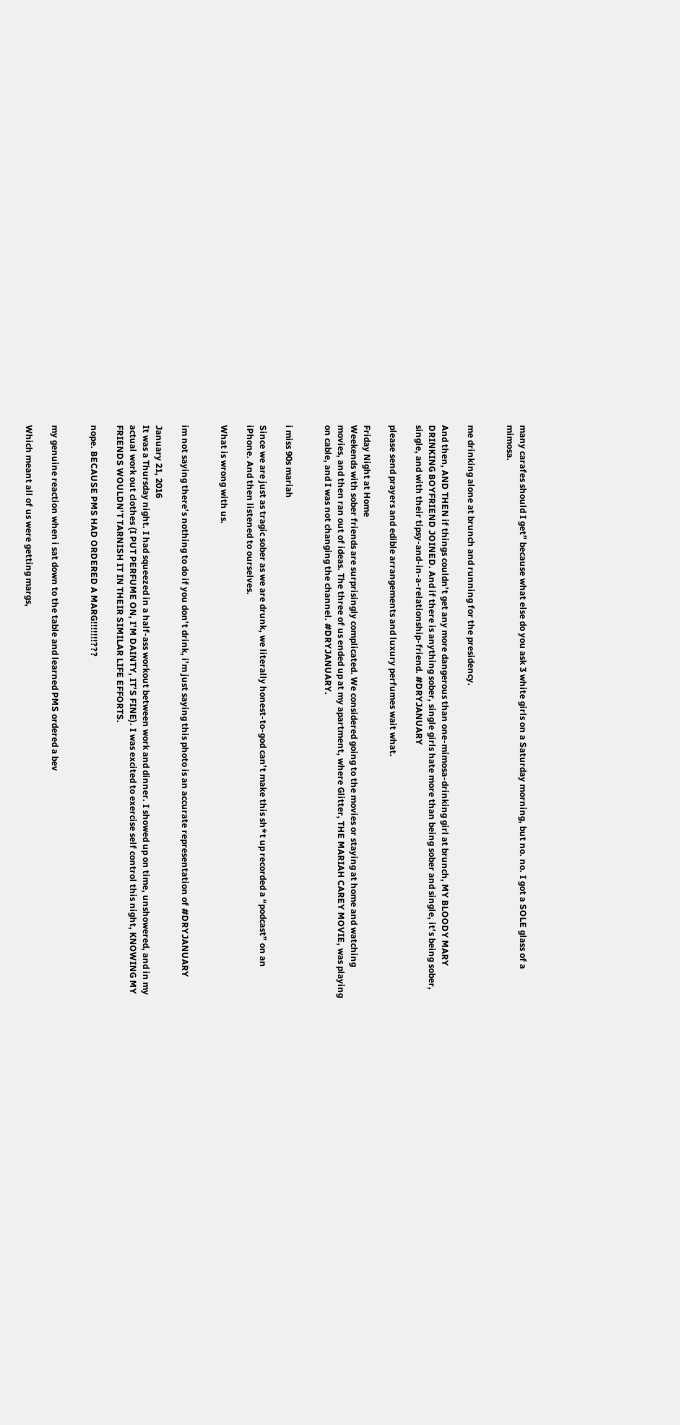many carafes should I get” because what else do you ask 3 white girls on a Saturday morning, but no. no. I got a SOLE glass of a mimosa.


me drinking alone at brunch and running for the presidency.

And then, AND THEN if things couldn’t get any more dangerous than one-mimosa-drinking girl at brunch, MY BLOODY MARY DRINKING BOYFRIEND JOINED. And if there is anything sober, single girls hate more than being sober and single, it’s being sober, single, and with their tipsy-and-in-a-relationship-friend. #DRYJANUARY

please send prayers and edible arrangements and luxury perfumes wait what.

Friday Night at Home
Weekends with sober friends are surprisingly complicated. We considered going to the movies or staying at home and watching movies, and then ran out of ideas. The three of us ended up at my apartment, where Glitter, THE MARIAH CAREY MOVIE, was playing on cable, and I was not changing the channel. #DRYJANUARY.


i miss 90s mariah

Since we are just as tragic sober as we are drunk, we literally honest-to-god can’t make this sh*t up recorded a “podcast” on an iPhone. And then listened to ourselves.

What is wrong with us.


im not saying there’s nothing to do if you don’t drink, i’m just saying this photo is an accurate representation of #DRYJANUARY

January 21, 2016
It was a Thursday night. I had squeezed in a half-ass workout between work and dinner. I showed up on time, unshowered, and in my actual work out clothes (I PUT PERFUME ON, I’M DAINTY, IT’S FINE). I was excited to exercise self control this night, KNOWING MY FRIENDS WOULDN’T TARNISH IT IN THEIR SIMILAR LIFE EFFORTS.

nope. BECAUSE PMS HAD ORDERED A MARG!!!!!!!???


my genuine reaction when i sat down to the table and learned PMS ordered a bev

Which meant all of us were getting margs,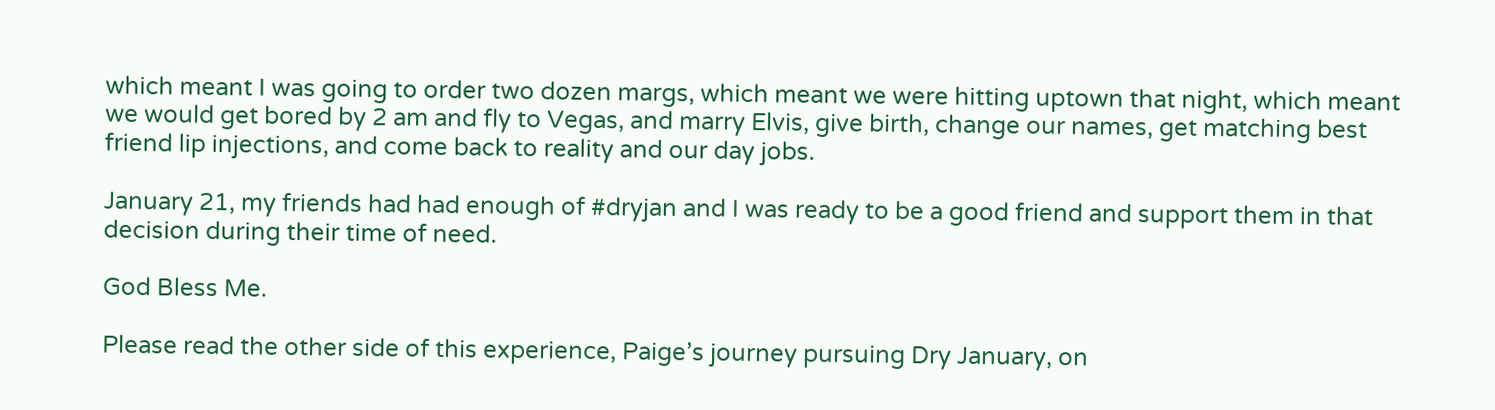which meant I was going to order two dozen margs, which meant we were hitting uptown that night, which meant we would get bored by 2 am and fly to Vegas, and marry Elvis, give birth, change our names, get matching best friend lip injections, and come back to reality and our day jobs.

January 21, my friends had had enough of #dryjan and I was ready to be a good friend and support them in that decision during their time of need.

God Bless Me.

Please read the other side of this experience, Paige’s journey pursuing Dry January, on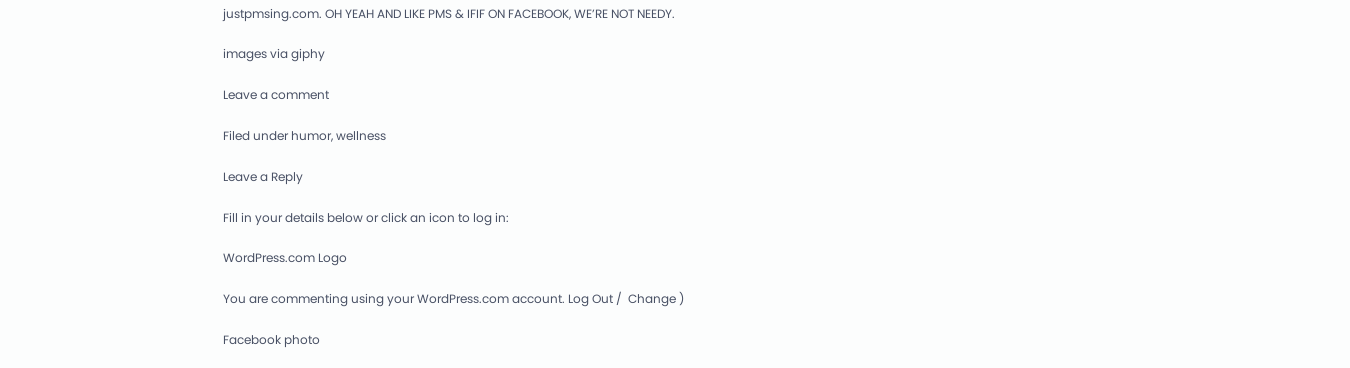justpmsing.com. OH YEAH AND LIKE PMS & IFIF ON FACEBOOK, WE’RE NOT NEEDY.

images via giphy

Leave a comment

Filed under humor, wellness

Leave a Reply

Fill in your details below or click an icon to log in:

WordPress.com Logo

You are commenting using your WordPress.com account. Log Out /  Change )

Facebook photo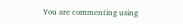You are commenting using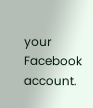your Facebook account.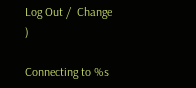Log Out /  Change )

Connecting to %s